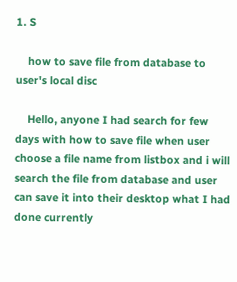1. S

    how to save file from database to user's local disc

    Hello, anyone I had search for few days with how to save file when user choose a file name from listbox and i will search the file from database and user can save it into their desktop what I had done currently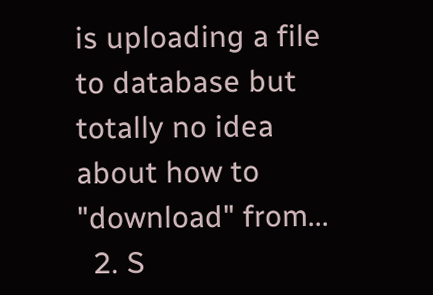is uploading a file to database but totally no idea about how to "download" from...
  2. S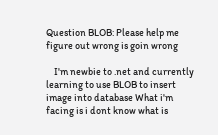Question BLOB: Please help me figure out wrong is goin wrong

    I'm newbie to .net and currently learning to use BLOB to insert image into database What i'm facing is i dont know what is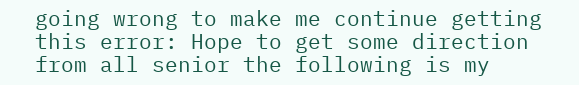going wrong to make me continue getting this error: Hope to get some direction from all senior the following is my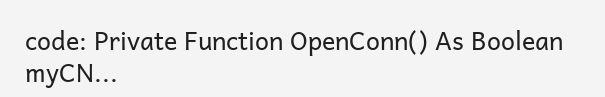code: Private Function OpenConn() As Boolean myCN...